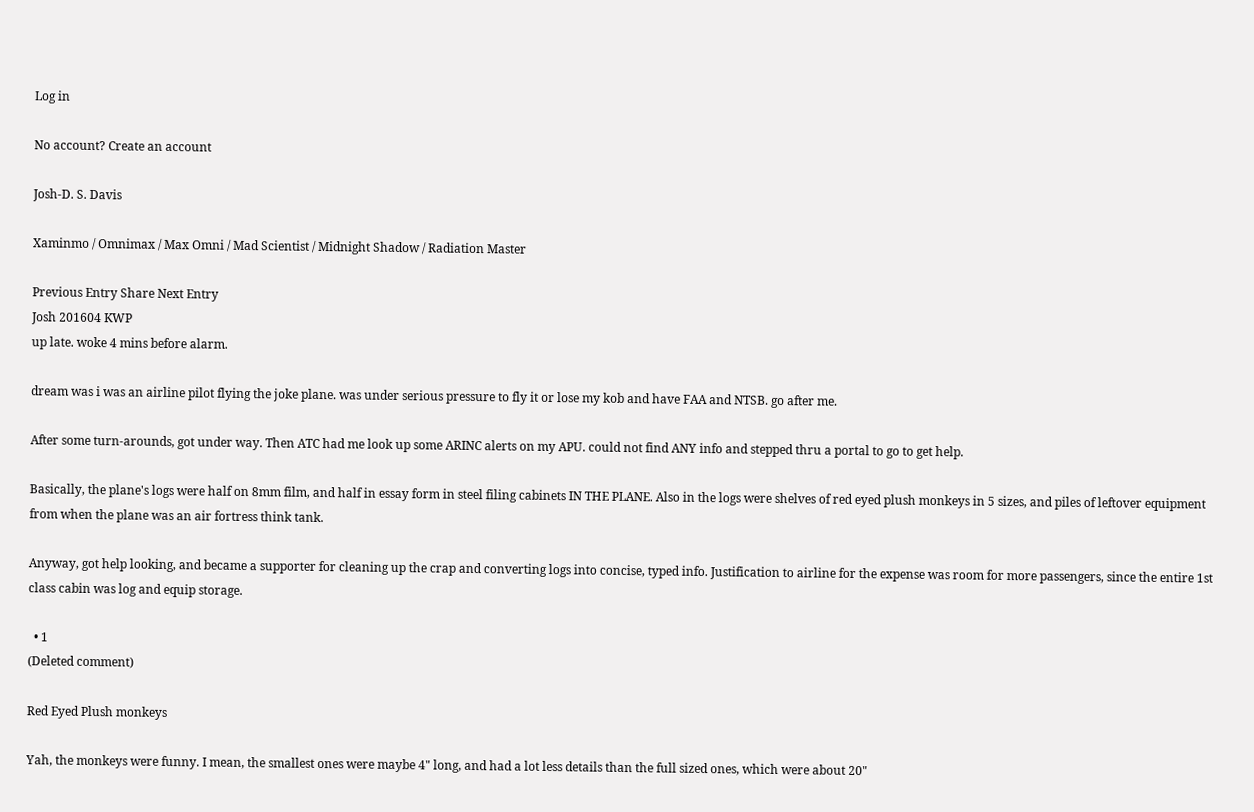Log in

No account? Create an account

Josh-D. S. Davis

Xaminmo / Omnimax / Max Omni / Mad Scientist / Midnight Shadow / Radiation Master

Previous Entry Share Next Entry
Josh 201604 KWP
up late. woke 4 mins before alarm.

dream was i was an airline pilot flying the joke plane. was under serious pressure to fly it or lose my kob and have FAA and NTSB. go after me.

After some turn-arounds, got under way. Then ATC had me look up some ARINC alerts on my APU. could not find ANY info and stepped thru a portal to go to get help.

Basically, the plane's logs were half on 8mm film, and half in essay form in steel filing cabinets IN THE PLANE. Also in the logs were shelves of red eyed plush monkeys in 5 sizes, and piles of leftover equipment from when the plane was an air fortress think tank.

Anyway, got help looking, and became a supporter for cleaning up the crap and converting logs into concise, typed info. Justification to airline for the expense was room for more passengers, since the entire 1st class cabin was log and equip storage.

  • 1
(Deleted comment)

Red Eyed Plush monkeys

Yah, the monkeys were funny. I mean, the smallest ones were maybe 4" long, and had a lot less details than the full sized ones, which were about 20"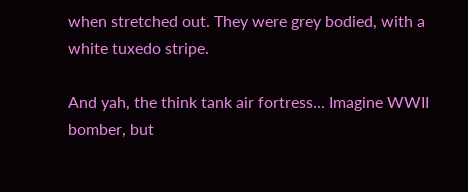when stretched out. They were grey bodied, with a white tuxedo stripe.

And yah, the think tank air fortress... Imagine WWII bomber, but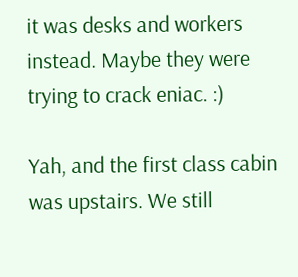it was desks and workers instead. Maybe they were trying to crack eniac. :)

Yah, and the first class cabin was upstairs. We still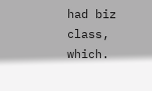had biz class, which.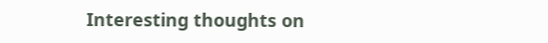Interesting thoughts on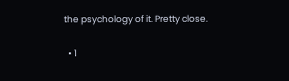the psychology of it. Pretty close.

  • 1